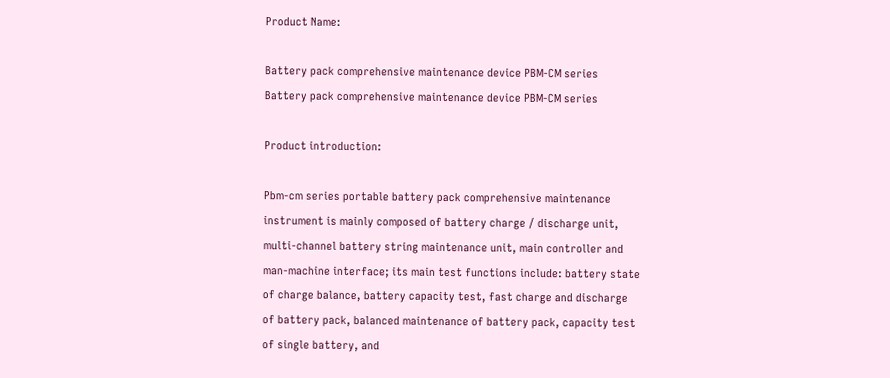Product Name:

Battery pack comprehensive maintenance device PBM-CM series
Battery pack comprehensive maintenance device PBM-CM series

Product introduction:

Pbm-cm series portable battery pack comprehensive maintenance instrument is mainly composed of battery charge / discharge unit, multi-channel battery string maintenance unit, main controller and man-machine interface; its main test functions include: battery state of charge balance, battery capacity test, fast charge and discharge of battery pack, balanced maintenance of battery pack, capacity test of single battery, and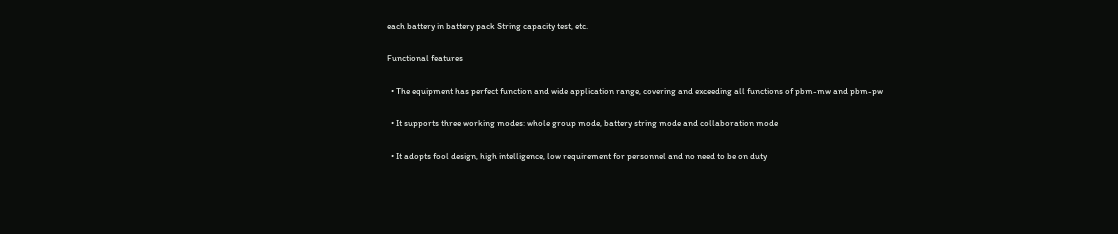each battery in battery pack String capacity test, etc.

Functional features

  • The equipment has perfect function and wide application range, covering and exceeding all functions of pbm-mw and pbm-pw

  • It supports three working modes: whole group mode, battery string mode and collaboration mode

  • It adopts fool design, high intelligence, low requirement for personnel and no need to be on duty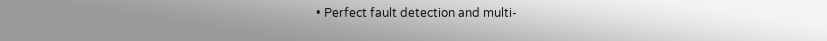• Perfect fault detection and multi-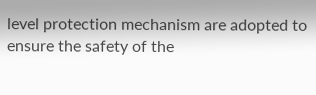level protection mechanism are adopted to ensure the safety of the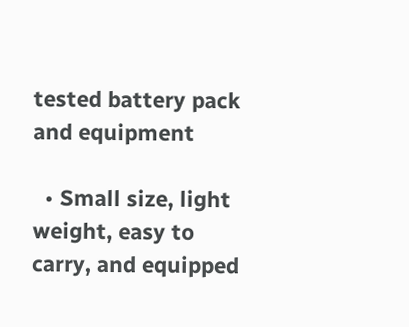tested battery pack and equipment

  • Small size, light weight, easy to carry, and equipped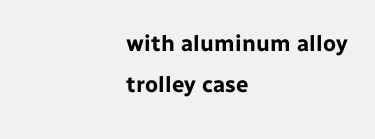with aluminum alloy trolley case